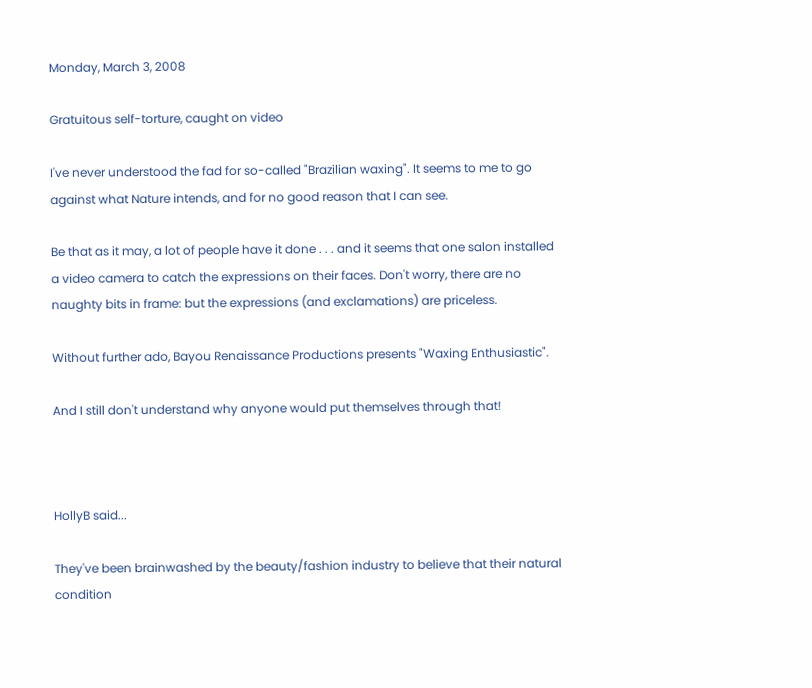Monday, March 3, 2008

Gratuitous self-torture, caught on video

I've never understood the fad for so-called "Brazilian waxing". It seems to me to go against what Nature intends, and for no good reason that I can see.

Be that as it may, a lot of people have it done . . . and it seems that one salon installed a video camera to catch the expressions on their faces. Don't worry, there are no naughty bits in frame: but the expressions (and exclamations) are priceless.

Without further ado, Bayou Renaissance Productions presents "Waxing Enthusiastic".

And I still don't understand why anyone would put themselves through that!



HollyB said...

They've been brainwashed by the beauty/fashion industry to believe that their natural condition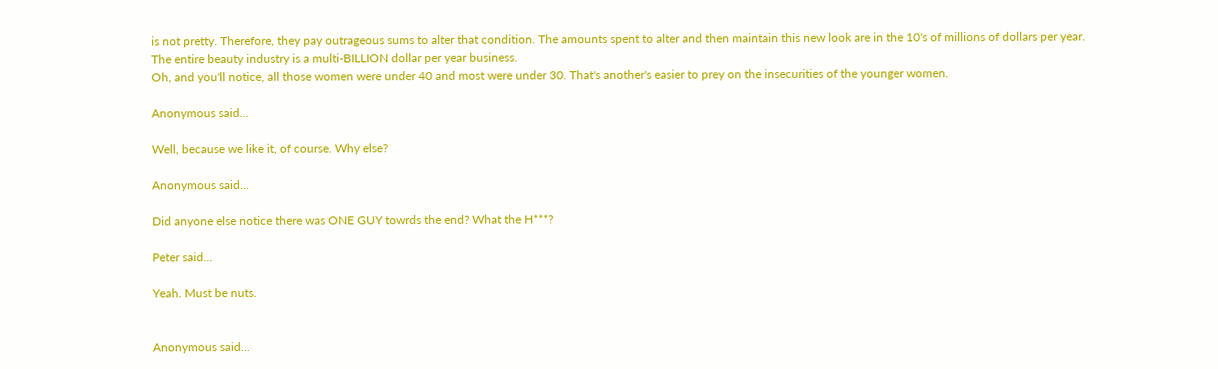is not pretty. Therefore, they pay outrageous sums to alter that condition. The amounts spent to alter and then maintain this new look are in the 10's of millions of dollars per year.
The entire beauty industry is a multi-BILLION dollar per year business.
Oh, and you'll notice, all those women were under 40 and most were under 30. That's another's easier to prey on the insecurities of the younger women.

Anonymous said...

Well, because we like it, of course. Why else?

Anonymous said...

Did anyone else notice there was ONE GUY towrds the end? What the H***?

Peter said...

Yeah. Must be nuts.


Anonymous said...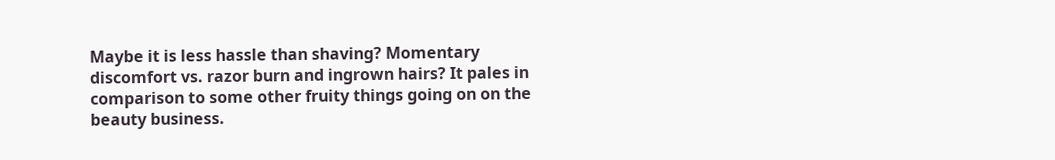Maybe it is less hassle than shaving? Momentary discomfort vs. razor burn and ingrown hairs? It pales in comparison to some other fruity things going on on the beauty business.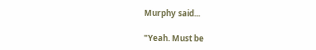Murphy said...

"Yeah. Must be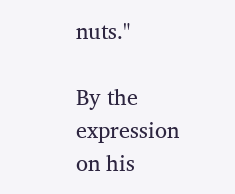nuts."

By the expression on his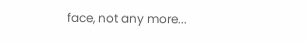face, not any more...